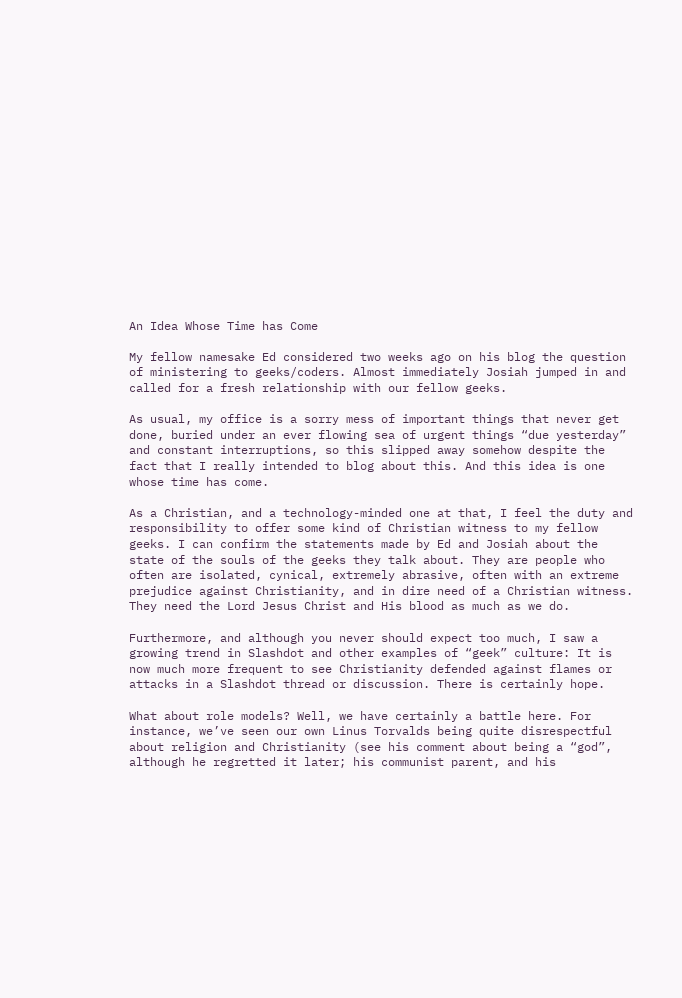An Idea Whose Time has Come

My fellow namesake Ed considered two weeks ago on his blog the question of ministering to geeks/coders. Almost immediately Josiah jumped in and called for a fresh relationship with our fellow geeks.

As usual, my office is a sorry mess of important things that never get done, buried under an ever flowing sea of urgent things “due yesterday” and constant interruptions, so this slipped away somehow despite the fact that I really intended to blog about this. And this idea is one whose time has come.

As a Christian, and a technology-minded one at that, I feel the duty and responsibility to offer some kind of Christian witness to my fellow geeks. I can confirm the statements made by Ed and Josiah about the state of the souls of the geeks they talk about. They are people who often are isolated, cynical, extremely abrasive, often with an extreme prejudice against Christianity, and in dire need of a Christian witness. They need the Lord Jesus Christ and His blood as much as we do.

Furthermore, and although you never should expect too much, I saw a growing trend in Slashdot and other examples of “geek” culture: It is now much more frequent to see Christianity defended against flames or attacks in a Slashdot thread or discussion. There is certainly hope.

What about role models? Well, we have certainly a battle here. For instance, we’ve seen our own Linus Torvalds being quite disrespectful about religion and Christianity (see his comment about being a “god”, although he regretted it later; his communist parent, and his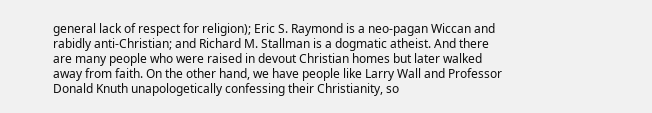general lack of respect for religion); Eric S. Raymond is a neo-pagan Wiccan and rabidly anti-Christian; and Richard M. Stallman is a dogmatic atheist. And there are many people who were raised in devout Christian homes but later walked away from faith. On the other hand, we have people like Larry Wall and Professor Donald Knuth unapologetically confessing their Christianity, so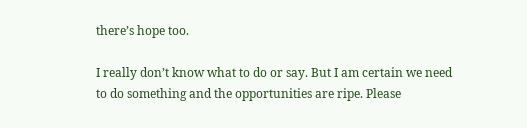there’s hope too.

I really don’t know what to do or say. But I am certain we need to do something and the opportunities are ripe. Please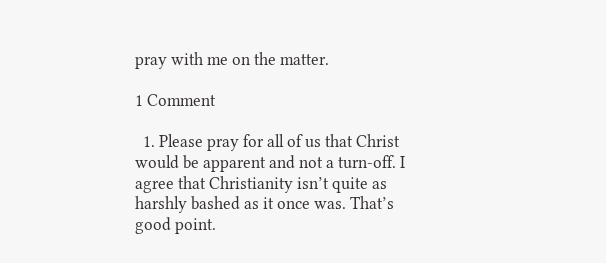pray with me on the matter.

1 Comment

  1. Please pray for all of us that Christ would be apparent and not a turn-off. I agree that Christianity isn’t quite as harshly bashed as it once was. That’s good point.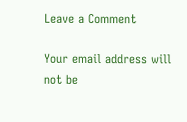Leave a Comment

Your email address will not be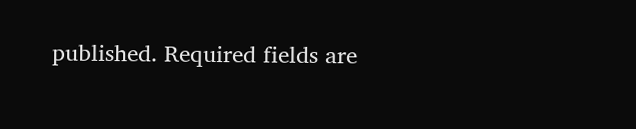published. Required fields are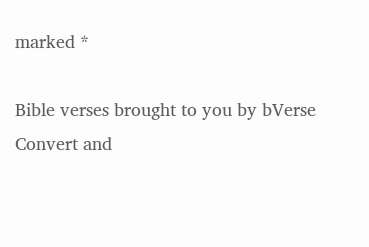marked *

Bible verses brought to you by bVerse Convert and